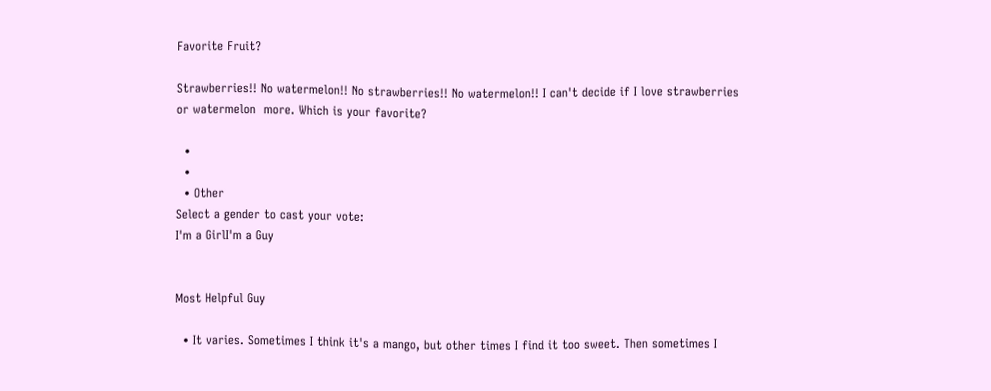Favorite Fruit?

Strawberries!! No watermelon!! No strawberries!! No watermelon!! I can't decide if I love strawberries  or watermelon  more. Which is your favorite?

  •
  •
  • Other
Select a gender to cast your vote:
I'm a GirlI'm a Guy


Most Helpful Guy

  • It varies. Sometimes I think it's a mango, but other times I find it too sweet. Then sometimes I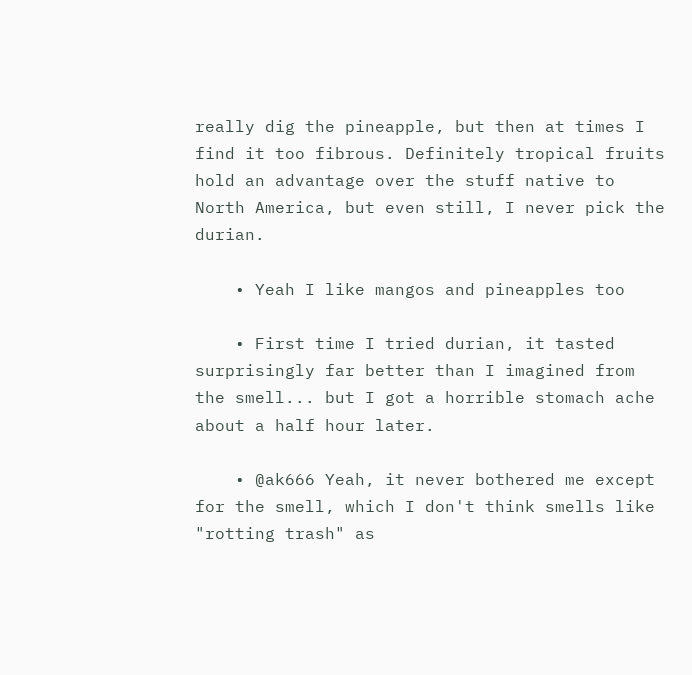really dig the pineapple, but then at times I find it too fibrous. Definitely tropical fruits hold an advantage over the stuff native to North America, but even still, I never pick the durian.

    • Yeah I like mangos and pineapples too

    • First time I tried durian, it tasted surprisingly far better than I imagined from the smell... but I got a horrible stomach ache about a half hour later.

    • @ak666 Yeah, it never bothered me except for the smell, which I don't think smells like "rotting trash" as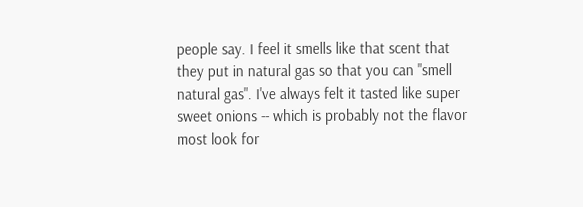people say. I feel it smells like that scent that they put in natural gas so that you can "smell natural gas". I've always felt it tasted like super sweet onions -- which is probably not the flavor most look for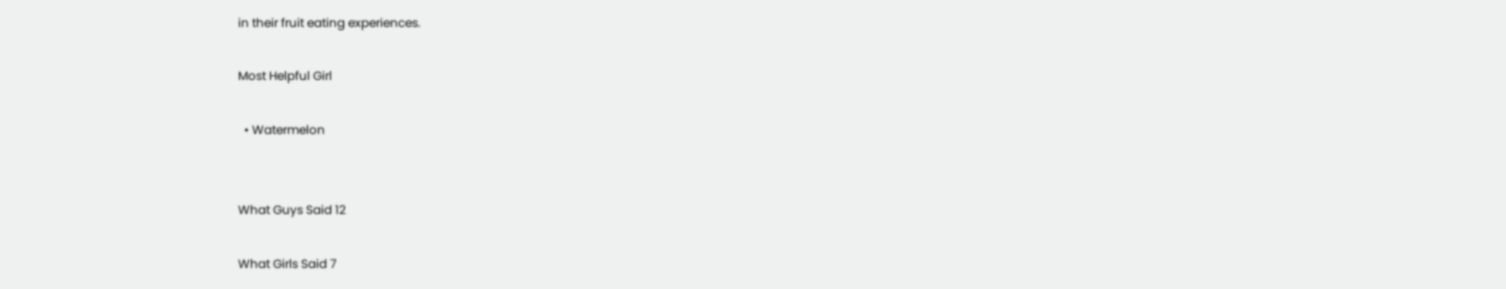in their fruit eating experiences.

Most Helpful Girl

  • Watermelon


What Guys Said 12

What Girls Said 7